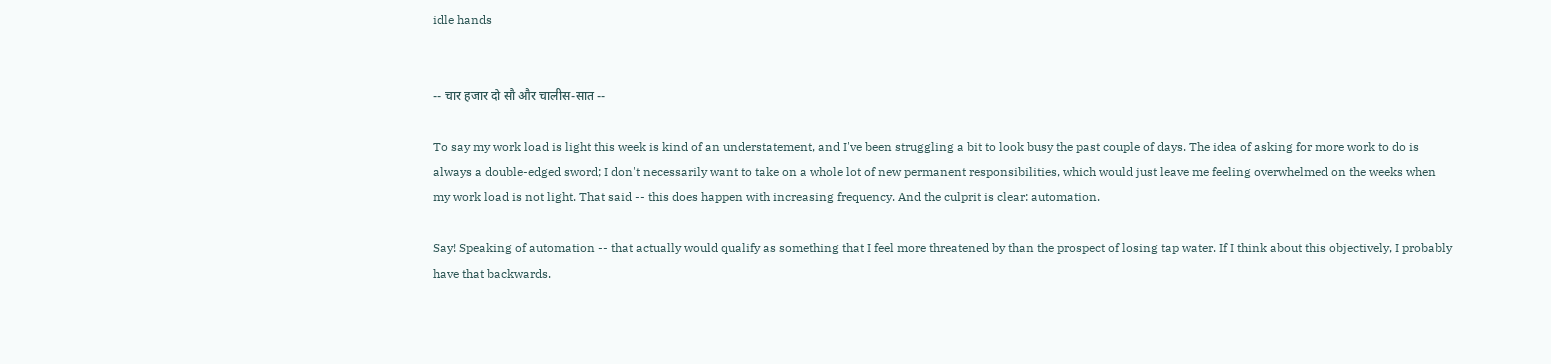idle hands


-- चार हजार दो सौ और चालीस-सात --

To say my work load is light this week is kind of an understatement, and I've been struggling a bit to look busy the past couple of days. The idea of asking for more work to do is always a double-edged sword; I don't necessarily want to take on a whole lot of new permanent responsibilities, which would just leave me feeling overwhelmed on the weeks when my work load is not light. That said -- this does happen with increasing frequency. And the culprit is clear: automation.

Say! Speaking of automation -- that actually would qualify as something that I feel more threatened by than the prospect of losing tap water. If I think about this objectively, I probably have that backwards.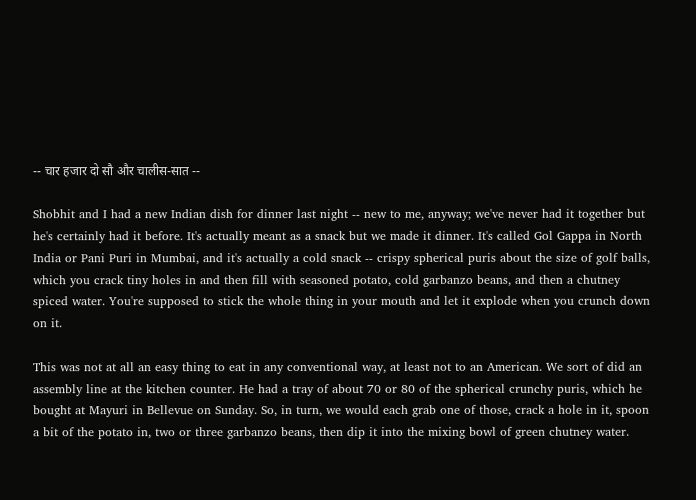-- चार हजार दो सौ और चालीस-सात --

Shobhit and I had a new Indian dish for dinner last night -- new to me, anyway; we've never had it together but he's certainly had it before. It's actually meant as a snack but we made it dinner. It's called Gol Gappa in North India or Pani Puri in Mumbai, and it's actually a cold snack -- crispy spherical puris about the size of golf balls, which you crack tiny holes in and then fill with seasoned potato, cold garbanzo beans, and then a chutney spiced water. You're supposed to stick the whole thing in your mouth and let it explode when you crunch down on it.

This was not at all an easy thing to eat in any conventional way, at least not to an American. We sort of did an assembly line at the kitchen counter. He had a tray of about 70 or 80 of the spherical crunchy puris, which he bought at Mayuri in Bellevue on Sunday. So, in turn, we would each grab one of those, crack a hole in it, spoon a bit of the potato in, two or three garbanzo beans, then dip it into the mixing bowl of green chutney water.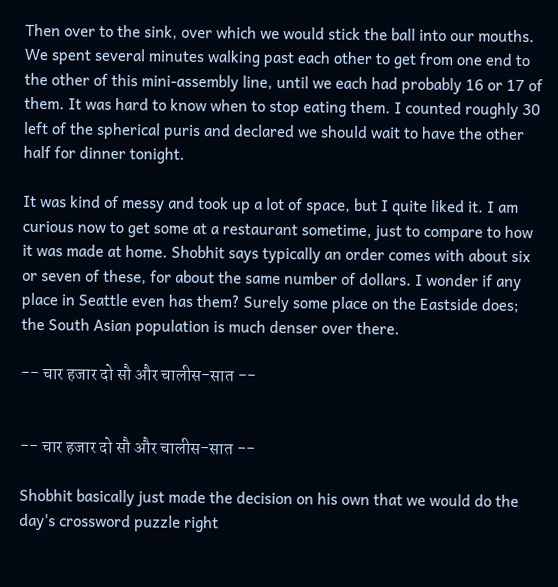Then over to the sink, over which we would stick the ball into our mouths. We spent several minutes walking past each other to get from one end to the other of this mini-assembly line, until we each had probably 16 or 17 of them. It was hard to know when to stop eating them. I counted roughly 30 left of the spherical puris and declared we should wait to have the other half for dinner tonight.

It was kind of messy and took up a lot of space, but I quite liked it. I am curious now to get some at a restaurant sometime, just to compare to how it was made at home. Shobhit says typically an order comes with about six or seven of these, for about the same number of dollars. I wonder if any place in Seattle even has them? Surely some place on the Eastside does; the South Asian population is much denser over there.

-- चार हजार दो सौ और चालीस-सात --


-- चार हजार दो सौ और चालीस-सात --

Shobhit basically just made the decision on his own that we would do the day's crossword puzzle right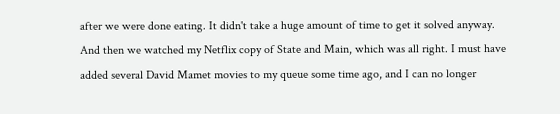after we were done eating. It didn't take a huge amount of time to get it solved anyway. And then we watched my Netflix copy of State and Main, which was all right. I must have added several David Mamet movies to my queue some time ago, and I can no longer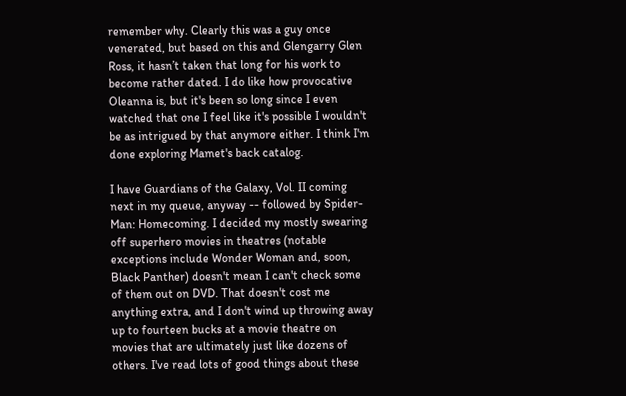remember why. Clearly this was a guy once venerated, but based on this and Glengarry Glen Ross, it hasn’t taken that long for his work to become rather dated. I do like how provocative Oleanna is, but it's been so long since I even watched that one I feel like it's possible I wouldn't be as intrigued by that anymore either. I think I'm done exploring Mamet's back catalog.

I have Guardians of the Galaxy, Vol. II coming next in my queue, anyway -- followed by Spider-Man: Homecoming. I decided my mostly swearing off superhero movies in theatres (notable exceptions include Wonder Woman and, soon, Black Panther) doesn't mean I can't check some of them out on DVD. That doesn't cost me anything extra, and I don't wind up throwing away up to fourteen bucks at a movie theatre on movies that are ultimately just like dozens of others. I've read lots of good things about these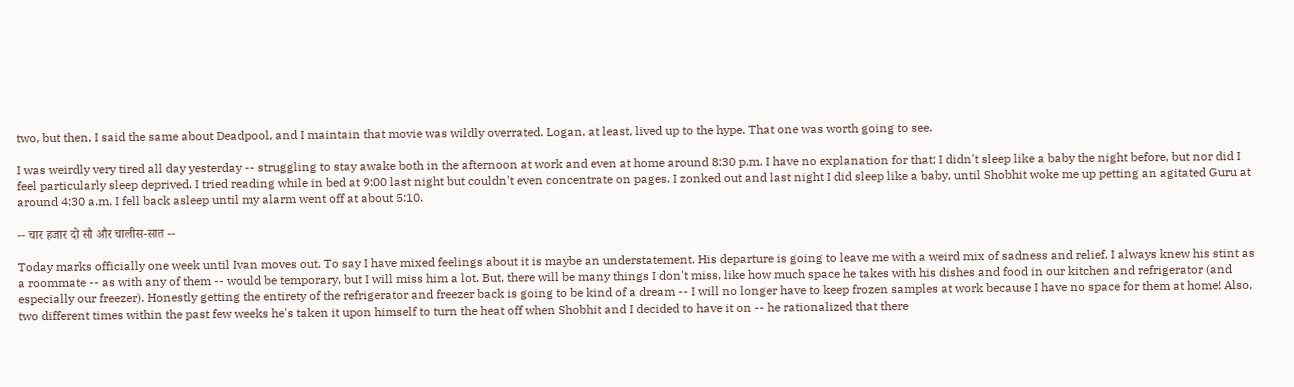two, but then, I said the same about Deadpool, and I maintain that movie was wildly overrated. Logan, at least, lived up to the hype. That one was worth going to see.

I was weirdly very tired all day yesterday -- struggling to stay awake both in the afternoon at work and even at home around 8:30 p.m. I have no explanation for that; I didn't sleep like a baby the night before, but nor did I feel particularly sleep deprived. I tried reading while in bed at 9:00 last night but couldn't even concentrate on pages. I zonked out and last night I did sleep like a baby, until Shobhit woke me up petting an agitated Guru at around 4:30 a.m. I fell back asleep until my alarm went off at about 5:10.

-- चार हजार दो सौ और चालीस-सात --

Today marks officially one week until Ivan moves out. To say I have mixed feelings about it is maybe an understatement. His departure is going to leave me with a weird mix of sadness and relief. I always knew his stint as a roommate -- as with any of them -- would be temporary, but I will miss him a lot. But, there will be many things I don't miss, like how much space he takes with his dishes and food in our kitchen and refrigerator (and especially our freezer). Honestly getting the entirety of the refrigerator and freezer back is going to be kind of a dream -- I will no longer have to keep frozen samples at work because I have no space for them at home! Also, two different times within the past few weeks he's taken it upon himself to turn the heat off when Shobhit and I decided to have it on -- he rationalized that there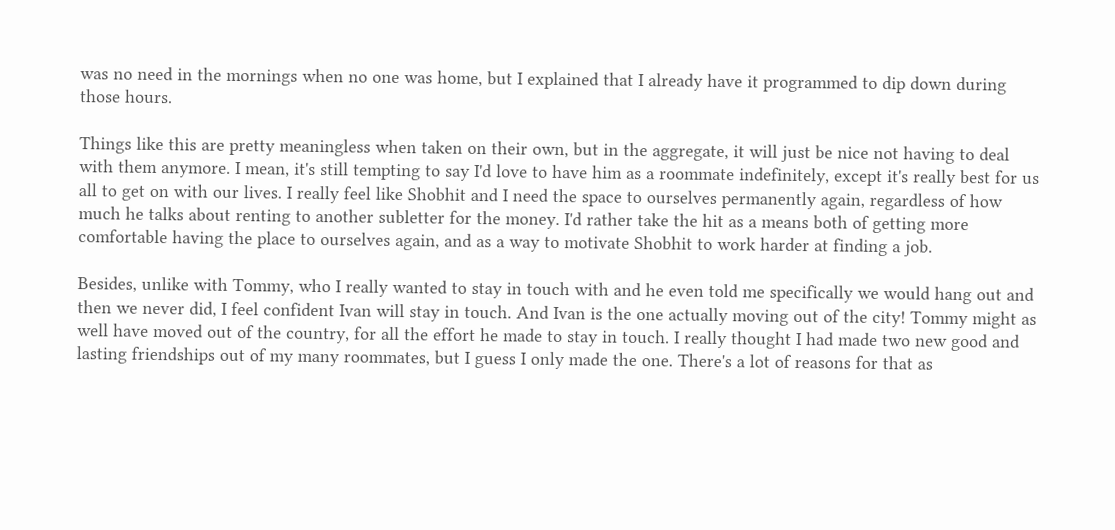was no need in the mornings when no one was home, but I explained that I already have it programmed to dip down during those hours.

Things like this are pretty meaningless when taken on their own, but in the aggregate, it will just be nice not having to deal with them anymore. I mean, it's still tempting to say I'd love to have him as a roommate indefinitely, except it's really best for us all to get on with our lives. I really feel like Shobhit and I need the space to ourselves permanently again, regardless of how much he talks about renting to another subletter for the money. I'd rather take the hit as a means both of getting more comfortable having the place to ourselves again, and as a way to motivate Shobhit to work harder at finding a job.

Besides, unlike with Tommy, who I really wanted to stay in touch with and he even told me specifically we would hang out and then we never did, I feel confident Ivan will stay in touch. And Ivan is the one actually moving out of the city! Tommy might as well have moved out of the country, for all the effort he made to stay in touch. I really thought I had made two new good and lasting friendships out of my many roommates, but I guess I only made the one. There's a lot of reasons for that as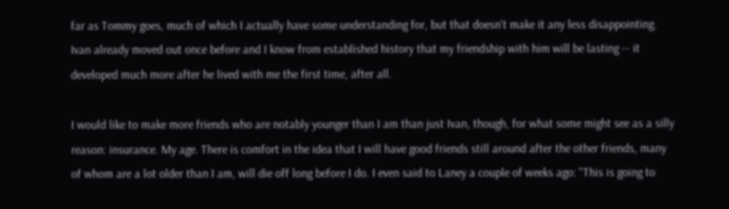far as Tommy goes, much of which I actually have some understanding for, but that doesn't make it any less disappointing. Ivan already moved out once before and I know from established history that my friendship with him will be lasting -- it developed much more after he lived with me the first time, after all.

I would like to make more friends who are notably younger than I am than just Ivan, though, for what some might see as a silly reason: insurance. My age. There is comfort in the idea that I will have good friends still around after the other friends, many of whom are a lot older than I am, will die off long before I do. I even said to Laney a couple of weeks ago: "This is going to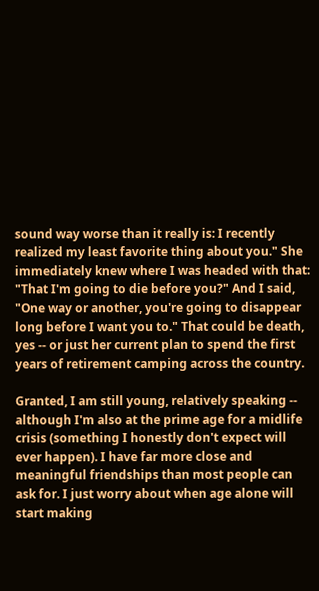sound way worse than it really is: I recently realized my least favorite thing about you." She immediately knew where I was headed with that: "That I'm going to die before you?" And I said, "One way or another, you're going to disappear long before I want you to." That could be death, yes -- or just her current plan to spend the first years of retirement camping across the country.

Granted, I am still young, relatively speaking -- although I'm also at the prime age for a midlife crisis (something I honestly don't expect will ever happen). I have far more close and meaningful friendships than most people can ask for. I just worry about when age alone will start making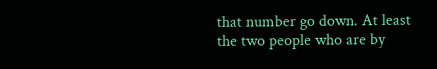that number go down. At least the two people who are by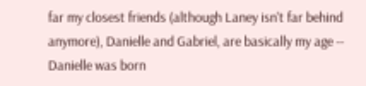far my closest friends (although Laney isn't far behind anymore), Danielle and Gabriel, are basically my age -- Danielle was born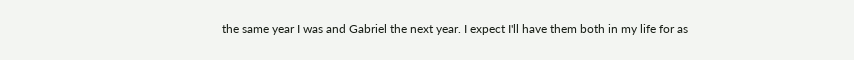the same year I was and Gabriel the next year. I expect I'll have them both in my life for as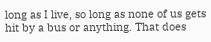long as I live, so long as none of us gets hit by a bus or anything. That does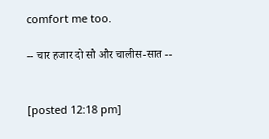comfort me too.

-- चार हजार दो सौ और चालीस-सात --


[posted 12:18 pm]